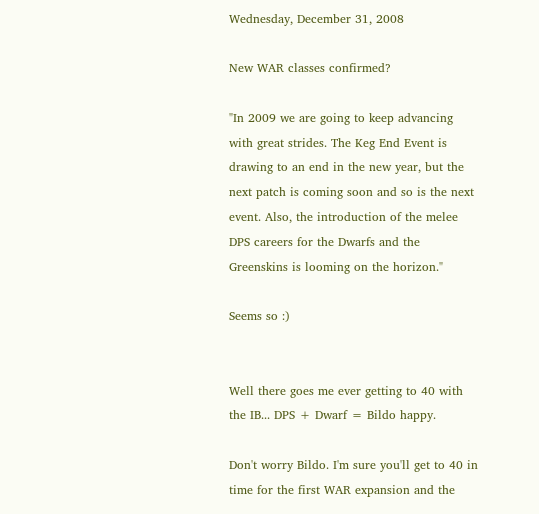Wednesday, December 31, 2008

New WAR classes confirmed?

"In 2009 we are going to keep advancing with great strides. The Keg End Event is drawing to an end in the new year, but the next patch is coming soon and so is the next event. Also, the introduction of the melee DPS careers for the Dwarfs and the Greenskins is looming on the horizon."

Seems so :)


Well there goes me ever getting to 40 with the IB... DPS + Dwarf = Bildo happy.

Don't worry Bildo. I'm sure you'll get to 40 in time for the first WAR expansion and the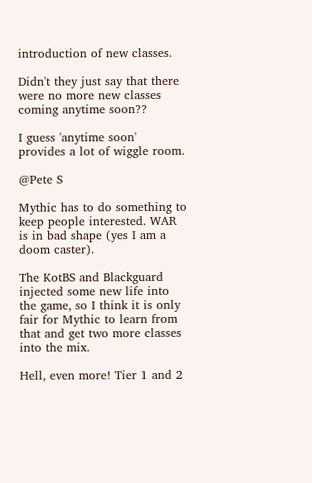introduction of new classes.

Didn't they just say that there were no more new classes coming anytime soon??

I guess 'anytime soon' provides a lot of wiggle room.

@Pete S

Mythic has to do something to keep people interested. WAR is in bad shape (yes I am a doom caster).

The KotBS and Blackguard injected some new life into the game, so I think it is only fair for Mythic to learn from that and get two more classes into the mix.

Hell, even more! Tier 1 and 2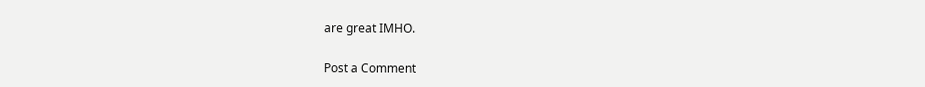are great IMHO.

Post a Comment